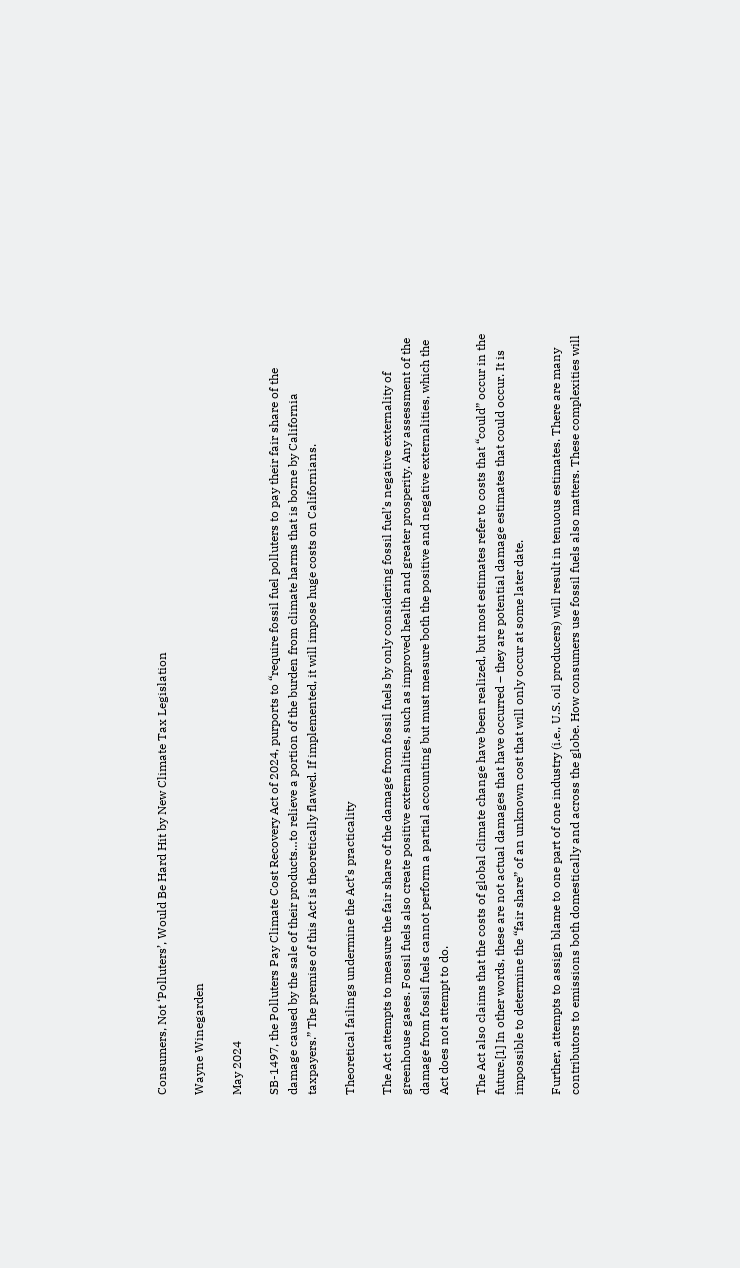Consumers, Not ‘Polluters’, Would Be Hard Hit by New Climate Tax Legislation

Wayne Winegarden

May 2024

SB-1497, the Polluters Pay Climate Cost Recovery Act of 2024, purports to “require fossil fuel polluters to pay their fair share of the damage caused by the sale of their products…to relieve a portion of the burden from climate harms that is borne by California taxpayers.” The premise of this Act is theoretically flawed. If implemented, it will impose huge costs on Californians.

Theoretical failings undermine the Act’s practicality

The Act attempts to measure the fair share of the damage from fossil fuels by only considering fossil fuel’s negative externality of greenhouse gases. Fossil fuels also create positive externalities, such as improved health and greater prosperity. Any assessment of the damage from fossil fuels cannot perform a partial accounting but must measure both the positive and negative externalities, which the Act does not attempt to do.

The Act also claims that the costs of global climate change have been realized, but most estimates refer to costs that “could” occur in the future.[1] In other words, these are not actual damages that have occurred – they are potential damage estimates that could occur. It is impossible to determine the “fair share” of an unknown cost that will only occur at some later date.

Further, attempts to assign blame to one part of one industry (i.e., U.S. oil producers) will result in tenuous estimates. There are many contributors to emissions both domestically and across the globe. How consumers use fossil fuels also matters. These complexities will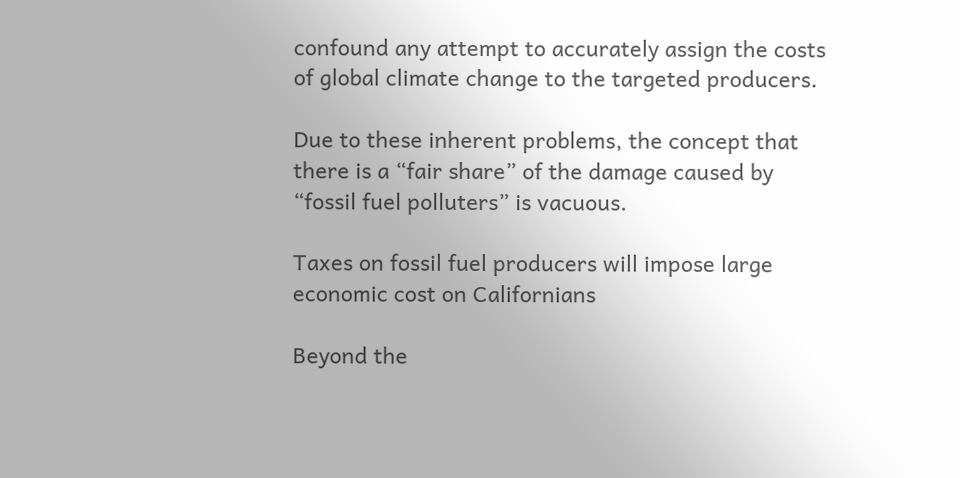confound any attempt to accurately assign the costs of global climate change to the targeted producers.

Due to these inherent problems, the concept that there is a “fair share” of the damage caused by “fossil fuel polluters” is vacuous.

Taxes on fossil fuel producers will impose large economic cost on Californians

Beyond the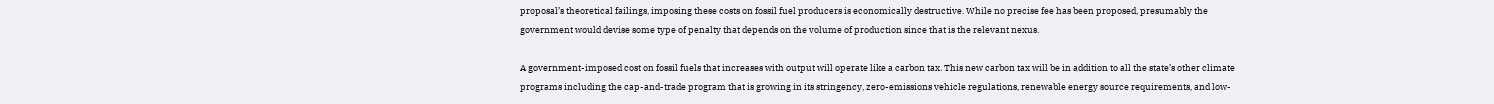proposal’s theoretical failings, imposing these costs on fossil fuel producers is economically destructive. While no precise fee has been proposed, presumably the government would devise some type of penalty that depends on the volume of production since that is the relevant nexus.

A government-imposed cost on fossil fuels that increases with output will operate like a carbon tax. This new carbon tax will be in addition to all the state’s other climate programs including the cap-and-trade program that is growing in its stringency, zero-emissions vehicle regulations, renewable energy source requirements, and low-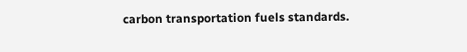carbon transportation fuels standards.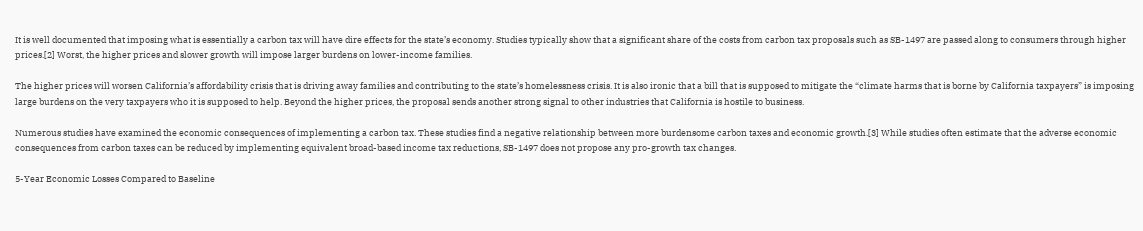It is well documented that imposing what is essentially a carbon tax will have dire effects for the state’s economy. Studies typically show that a significant share of the costs from carbon tax proposals such as SB-1497 are passed along to consumers through higher prices.[2] Worst, the higher prices and slower growth will impose larger burdens on lower-income families.

The higher prices will worsen California’s affordability crisis that is driving away families and contributing to the state’s homelessness crisis. It is also ironic that a bill that is supposed to mitigate the “climate harms that is borne by California taxpayers” is imposing large burdens on the very taxpayers who it is supposed to help. Beyond the higher prices, the proposal sends another strong signal to other industries that California is hostile to business.

Numerous studies have examined the economic consequences of implementing a carbon tax. These studies find a negative relationship between more burdensome carbon taxes and economic growth.[3] While studies often estimate that the adverse economic consequences from carbon taxes can be reduced by implementing equivalent broad-based income tax reductions, SB-1497 does not propose any pro-growth tax changes.

5-Year Economic Losses Compared to Baseline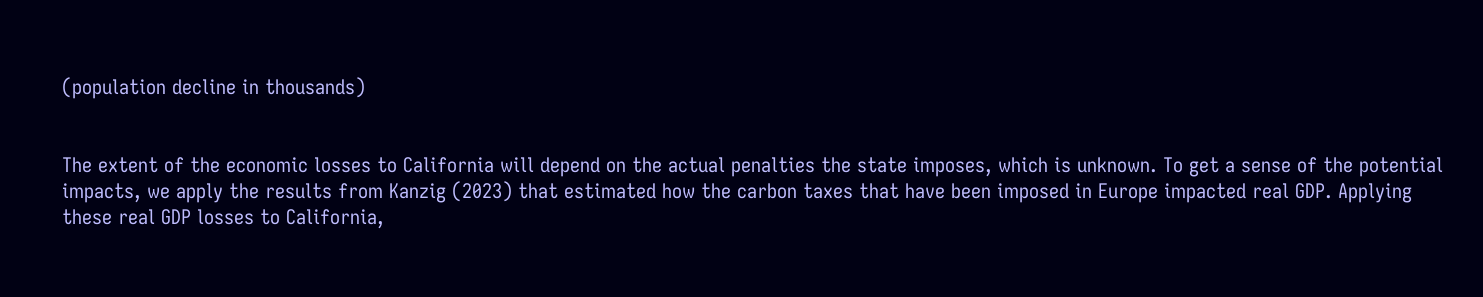(population decline in thousands)


The extent of the economic losses to California will depend on the actual penalties the state imposes, which is unknown. To get a sense of the potential impacts, we apply the results from Kanzig (2023) that estimated how the carbon taxes that have been imposed in Europe impacted real GDP. Applying these real GDP losses to California,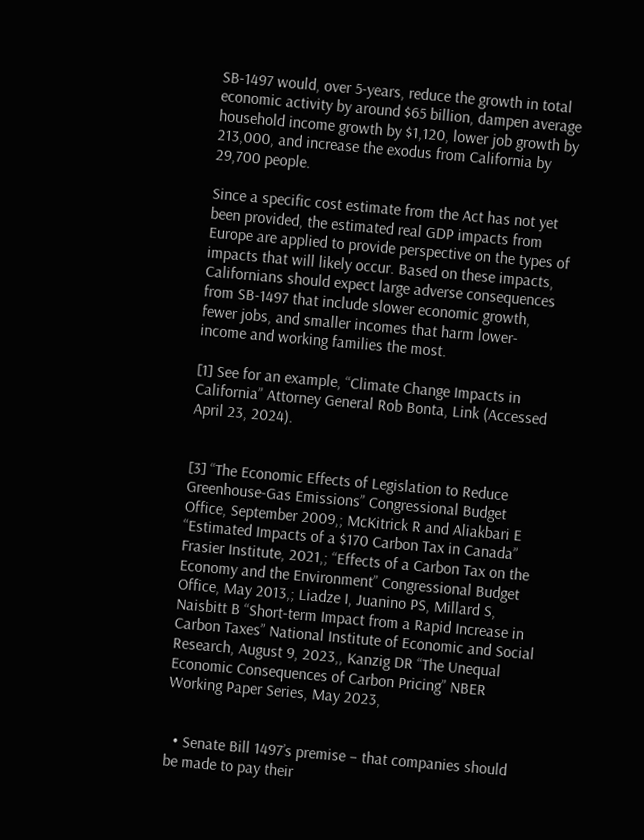SB-1497 would, over 5-years, reduce the growth in total economic activity by around $65 billion, dampen average household income growth by $1,120, lower job growth by 213,000, and increase the exodus from California by 29,700 people.

Since a specific cost estimate from the Act has not yet been provided, the estimated real GDP impacts from Europe are applied to provide perspective on the types of impacts that will likely occur. Based on these impacts, Californians should expect large adverse consequences from SB-1497 that include slower economic growth, fewer jobs, and smaller incomes that harm lower-income and working families the most.

[1] See for an example, “Climate Change Impacts in California” Attorney General Rob Bonta, Link (Accessed April 23, 2024).


[3] “The Economic Effects of Legislation to Reduce Greenhouse-Gas Emissions” Congressional Budget Office, September 2009,; McKitrick R and Aliakbari E “Estimated Impacts of a $170 Carbon Tax in Canada” Frasier Institute, 2021,; “Effects of a Carbon Tax on the Economy and the Environment” Congressional Budget Office, May 2013,; Liadze I, Juanino PS, Millard S, Naisbitt B “Short-term Impact from a Rapid Increase in Carbon Taxes” National Institute of Economic and Social Research, August 9, 2023,, Kanzig DR “The Unequal Economic Consequences of Carbon Pricing” NBER Working Paper Series, May 2023,


  • Senate Bill 1497’s premise – that companies should be made to pay their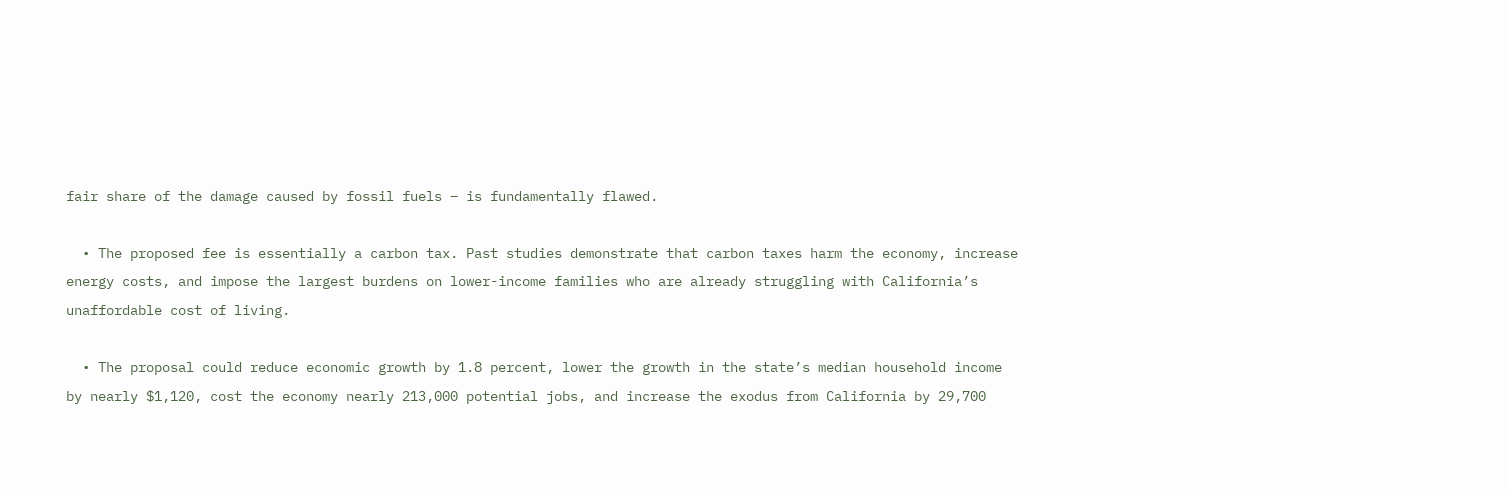fair share of the damage caused by fossil fuels – is fundamentally flawed.

  • The proposed fee is essentially a carbon tax. Past studies demonstrate that carbon taxes harm the economy, increase energy costs, and impose the largest burdens on lower-income families who are already struggling with California’s unaffordable cost of living.

  • The proposal could reduce economic growth by 1.8 percent, lower the growth in the state’s median household income by nearly $1,120, cost the economy nearly 213,000 potential jobs, and increase the exodus from California by 29,700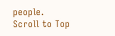people.
Scroll to Top